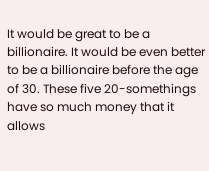It would be great to be a billionaire. It would be even better to be a billionaire before the age of 30. These five 20-somethings have so much money that it allows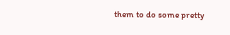them to do some pretty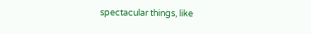spectacular things, like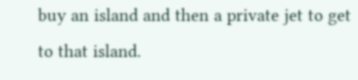buy an island and then a private jet to get to that island.